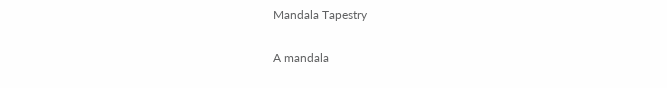Mandala Tapestry

A mandala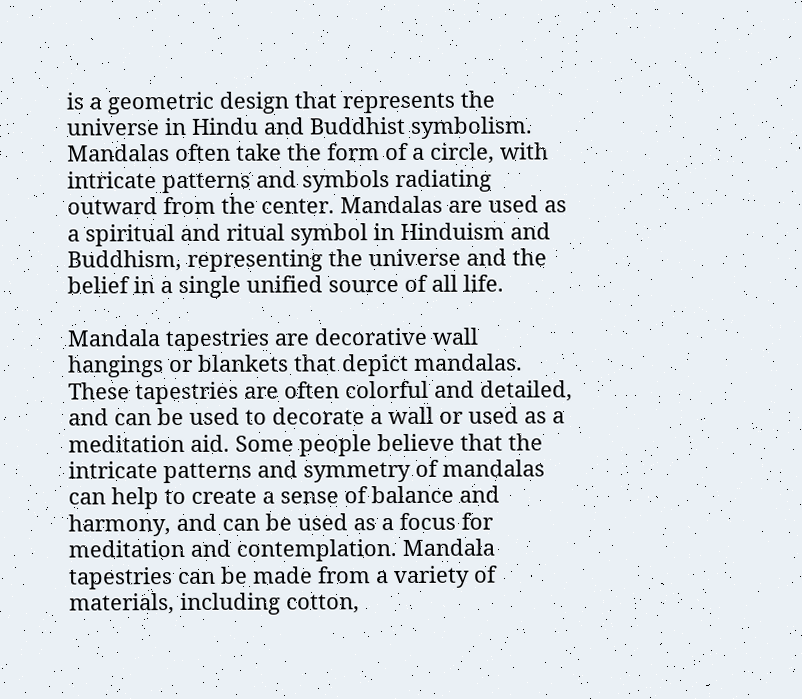is a geometric design that represents the universe in Hindu and Buddhist symbolism. Mandalas often take the form of a circle, with intricate patterns and symbols radiating outward from the center. Mandalas are used as a spiritual and ritual symbol in Hinduism and Buddhism, representing the universe and the belief in a single unified source of all life.

Mandala tapestries are decorative wall hangings or blankets that depict mandalas. These tapestries are often colorful and detailed, and can be used to decorate a wall or used as a meditation aid. Some people believe that the intricate patterns and symmetry of mandalas can help to create a sense of balance and harmony, and can be used as a focus for meditation and contemplation. Mandala tapestries can be made from a variety of materials, including cotton,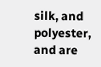silk, and polyester, and are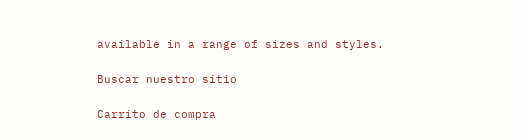available in a range of sizes and styles.

Buscar nuestro sitio

Carrito de compra